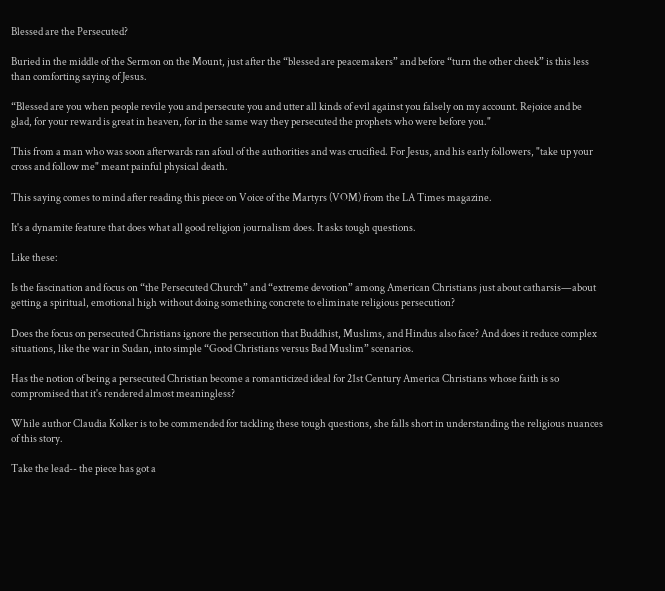Blessed are the Persecuted?

Buried in the middle of the Sermon on the Mount, just after the “blessed are peacemakers” and before “turn the other cheek” is this less than comforting saying of Jesus.

“Blessed are you when people revile you and persecute you and utter all kinds of evil against you falsely on my account. Rejoice and be glad, for your reward is great in heaven, for in the same way they persecuted the prophets who were before you."

This from a man who was soon afterwards ran afoul of the authorities and was crucified. For Jesus, and his early followers, "take up your cross and follow me" meant painful physical death.

This saying comes to mind after reading this piece on Voice of the Martyrs (VOM) from the LA Times magazine.

It's a dynamite feature that does what all good religion journalism does. It asks tough questions.

Like these:

Is the fascination and focus on “the Persecuted Church” and “extreme devotion” among American Christians just about catharsis—about getting a spiritual, emotional high without doing something concrete to eliminate religious persecution?

Does the focus on persecuted Christians ignore the persecution that Buddhist, Muslims, and Hindus also face? And does it reduce complex situations, like the war in Sudan, into simple “Good Christians versus Bad Muslim” scenarios.

Has the notion of being a persecuted Christian become a romanticized ideal for 21st Century America Christians whose faith is so compromised that it's rendered almost meaningless?

While author Claudia Kolker is to be commended for tackling these tough questions, she falls short in understanding the religious nuances of this story.

Take the lead-- the piece has got a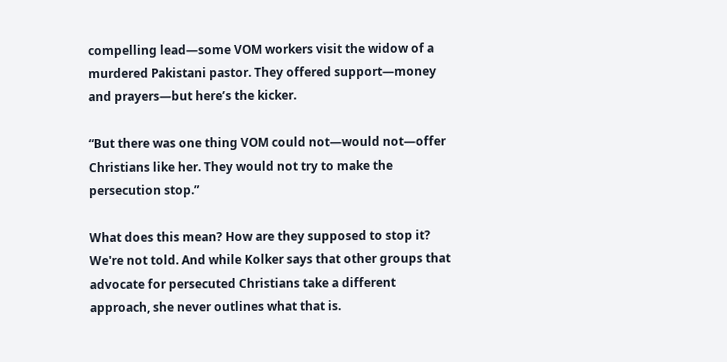compelling lead—some VOM workers visit the widow of a murdered Pakistani pastor. They offered support—money and prayers—but here’s the kicker.

“But there was one thing VOM could not—would not—offer Christians like her. They would not try to make the persecution stop.”

What does this mean? How are they supposed to stop it? We're not told. And while Kolker says that other groups that advocate for persecuted Christians take a different approach, she never outlines what that is.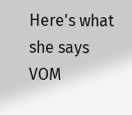Here's what she says VOM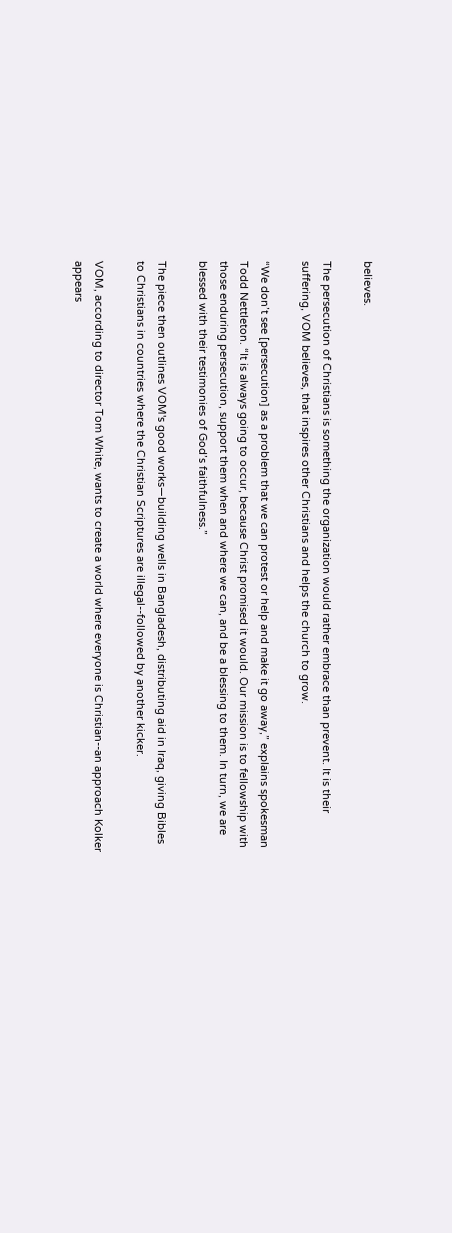believes.

The persecution of Christians is something the organization would rather embrace than prevent. It is their suffering, VOM believes, that inspires other Christians and helps the church to grow.

“We don’t see [persecution] as a problem that we can protest or help and make it go away,” explains spokesman Todd Nettleton. “It is always going to occur, because Christ promised it would. Our mission is to fellowship with those enduring persecution, support them when and where we can, and be a blessing to them. In turn, we are blessed with their testimonies of God’s faithfulness.”

The piece then outlines VOM's good works—building wells in Bangladesh, distributing aid in Iraq, giving Bibles to Christians in countries where the Christian Scriptures are illegal--followed by another kicker.

VOM, according to director Tom White, wants to create a world where everyone is Christian--an approach Kolker appears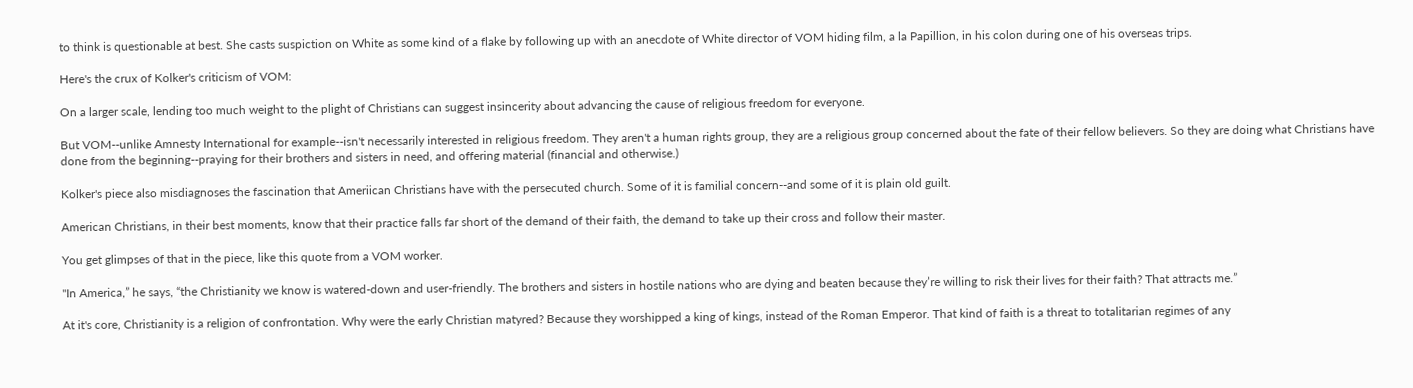to think is questionable at best. She casts suspiction on White as some kind of a flake by following up with an anecdote of White director of VOM hiding film, a la Papillion, in his colon during one of his overseas trips.

Here's the crux of Kolker's criticism of VOM:

On a larger scale, lending too much weight to the plight of Christians can suggest insincerity about advancing the cause of religious freedom for everyone.

But VOM--unlike Amnesty International for example--isn't necessarily interested in religious freedom. They aren't a human rights group, they are a religious group concerned about the fate of their fellow believers. So they are doing what Christians have done from the beginning--praying for their brothers and sisters in need, and offering material (financial and otherwise.)

Kolker's piece also misdiagnoses the fascination that Ameriican Christians have with the persecuted church. Some of it is familial concern--and some of it is plain old guilt.

American Christians, in their best moments, know that their practice falls far short of the demand of their faith, the demand to take up their cross and follow their master.

You get glimpses of that in the piece, like this quote from a VOM worker.

"In America,” he says, “the Christianity we know is watered-down and user-friendly. The brothers and sisters in hostile nations who are dying and beaten because they’re willing to risk their lives for their faith? That attracts me.”

At it's core, Christianity is a religion of confrontation. Why were the early Christian matyred? Because they worshipped a king of kings, instead of the Roman Emperor. That kind of faith is a threat to totalitarian regimes of any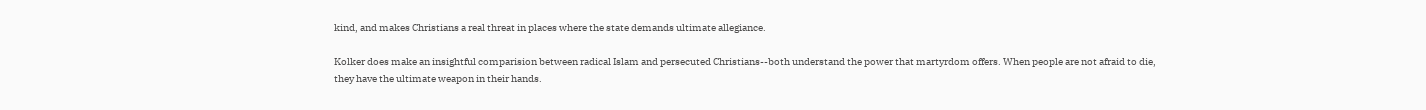kind, and makes Christians a real threat in places where the state demands ultimate allegiance.

Kolker does make an insightful comparision between radical Islam and persecuted Christians--both understand the power that martyrdom offers. When people are not afraid to die, they have the ultimate weapon in their hands.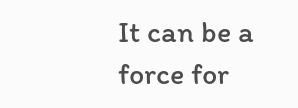It can be a force for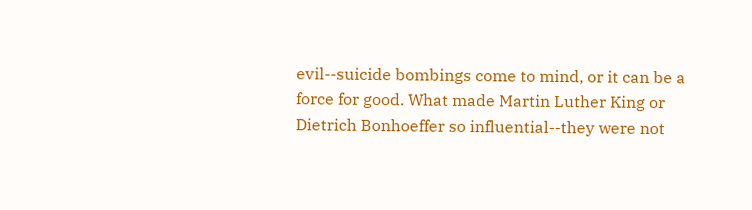evil--suicide bombings come to mind, or it can be a force for good. What made Martin Luther King or Dietrich Bonhoeffer so influential--they were not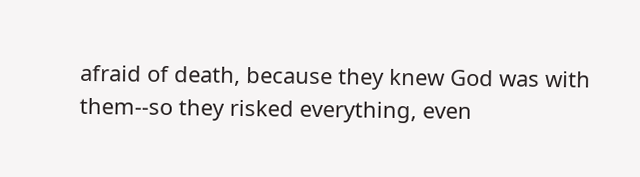afraid of death, because they knew God was with them--so they risked everything, even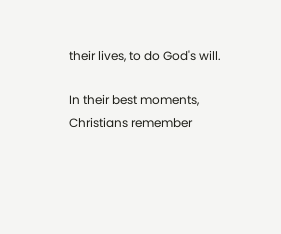their lives, to do God's will.

In their best moments, Christians remember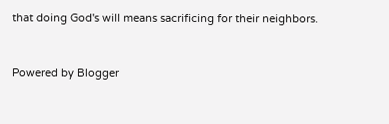that doing God's will means sacrificing for their neighbors.


Powered by Blogger